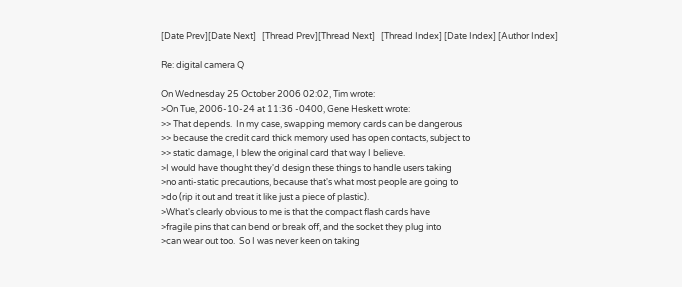[Date Prev][Date Next]   [Thread Prev][Thread Next]   [Thread Index] [Date Index] [Author Index]

Re: digital camera Q

On Wednesday 25 October 2006 02:02, Tim wrote:
>On Tue, 2006-10-24 at 11:36 -0400, Gene Heskett wrote:
>> That depends.  In my case, swapping memory cards can be dangerous
>> because the credit card thick memory used has open contacts, subject to
>> static damage, I blew the original card that way I believe.
>I would have thought they'd design these things to handle users taking
>no anti-static precautions, because that's what most people are going to
>do (rip it out and treat it like just a piece of plastic).
>What's clearly obvious to me is that the compact flash cards have
>fragile pins that can bend or break off, and the socket they plug into
>can wear out too.  So I was never keen on taking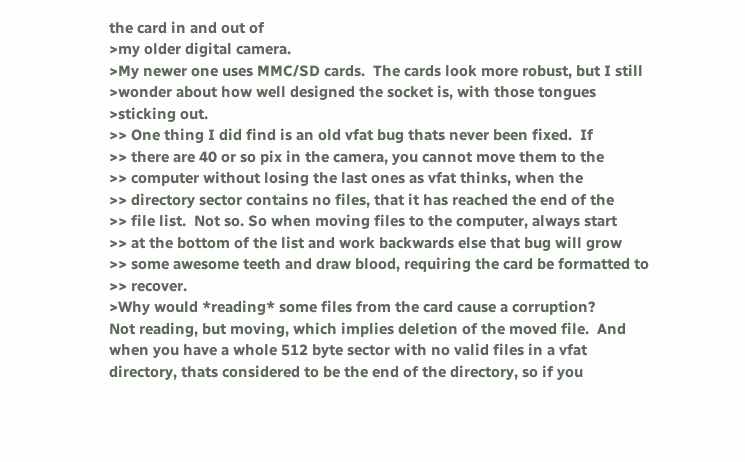the card in and out of
>my older digital camera.
>My newer one uses MMC/SD cards.  The cards look more robust, but I still
>wonder about how well designed the socket is, with those tongues
>sticking out.
>> One thing I did find is an old vfat bug thats never been fixed.  If
>> there are 40 or so pix in the camera, you cannot move them to the
>> computer without losing the last ones as vfat thinks, when the
>> directory sector contains no files, that it has reached the end of the
>> file list.  Not so. So when moving files to the computer, always start
>> at the bottom of the list and work backwards else that bug will grow
>> some awesome teeth and draw blood, requiring the card be formatted to
>> recover.
>Why would *reading* some files from the card cause a corruption?
Not reading, but moving, which implies deletion of the moved file.  And
when you have a whole 512 byte sector with no valid files in a vfat
directory, thats considered to be the end of the directory, so if you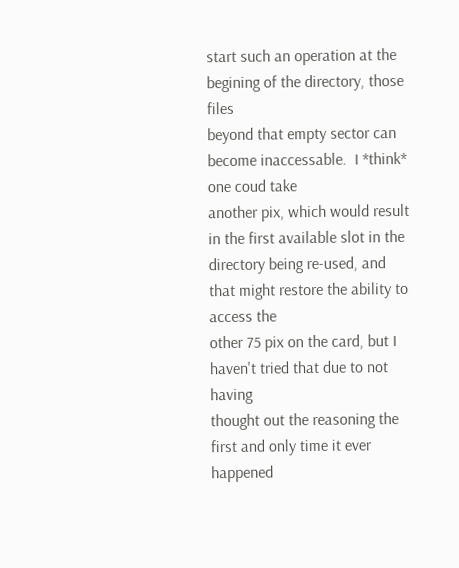start such an operation at the begining of the directory, those files
beyond that empty sector can become inaccessable.  I *think* one coud take
another pix, which would result in the first available slot in the
directory being re-used, and that might restore the ability to access the
other 75 pix on the card, but I haven't tried that due to not having
thought out the reasoning the first and only time it ever happened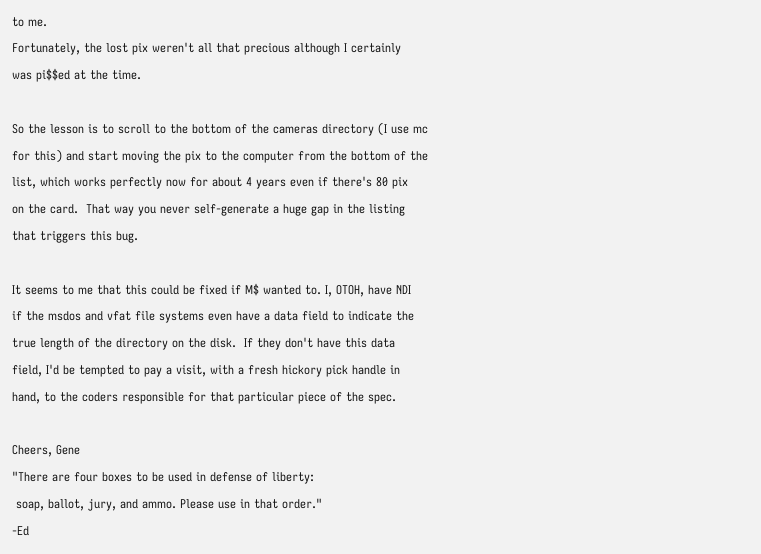to me.
Fortunately, the lost pix weren't all that precious although I certainly
was pi$$ed at the time.

So the lesson is to scroll to the bottom of the cameras directory (I use mc
for this) and start moving the pix to the computer from the bottom of the
list, which works perfectly now for about 4 years even if there's 80 pix
on the card.  That way you never self-generate a huge gap in the listing
that triggers this bug.

It seems to me that this could be fixed if M$ wanted to. I, OTOH, have NDI
if the msdos and vfat file systems even have a data field to indicate the
true length of the directory on the disk.  If they don't have this data
field, I'd be tempted to pay a visit, with a fresh hickory pick handle in
hand, to the coders responsible for that particular piece of the spec.

Cheers, Gene
"There are four boxes to be used in defense of liberty:
 soap, ballot, jury, and ammo. Please use in that order."
-Ed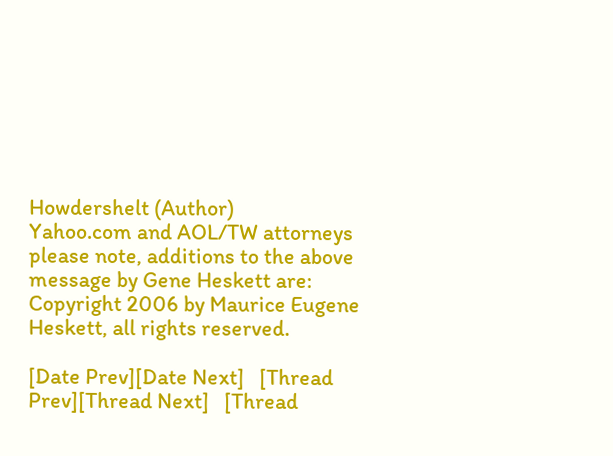Howdershelt (Author)
Yahoo.com and AOL/TW attorneys please note, additions to the above
message by Gene Heskett are:
Copyright 2006 by Maurice Eugene Heskett, all rights reserved.

[Date Prev][Date Next]   [Thread Prev][Thread Next]   [Thread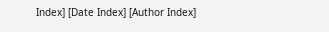Index] [Date Index] [Author Index]